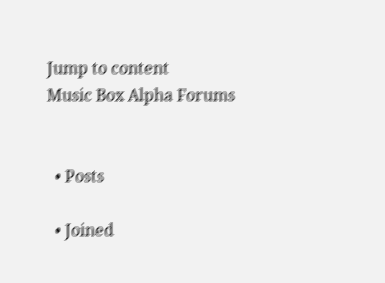Jump to content
Music Box Alpha Forums


  • Posts

  • Joined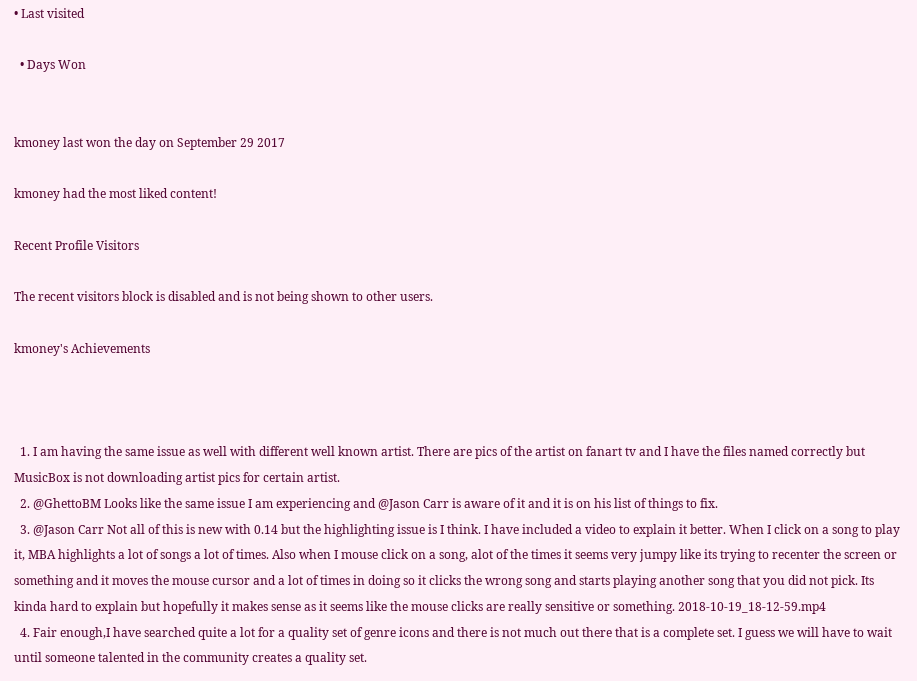• Last visited

  • Days Won


kmoney last won the day on September 29 2017

kmoney had the most liked content!

Recent Profile Visitors

The recent visitors block is disabled and is not being shown to other users.

kmoney's Achievements



  1. I am having the same issue as well with different well known artist. There are pics of the artist on fanart tv and I have the files named correctly but MusicBox is not downloading artist pics for certain artist.
  2. @GhettoBM Looks like the same issue I am experiencing and @Jason Carr is aware of it and it is on his list of things to fix.
  3. @Jason Carr Not all of this is new with 0.14 but the highlighting issue is I think. I have included a video to explain it better. When I click on a song to play it, MBA highlights a lot of songs a lot of times. Also when I mouse click on a song, alot of the times it seems very jumpy like its trying to recenter the screen or something and it moves the mouse cursor and a lot of times in doing so it clicks the wrong song and starts playing another song that you did not pick. Its kinda hard to explain but hopefully it makes sense as it seems like the mouse clicks are really sensitive or something. 2018-10-19_18-12-59.mp4
  4. Fair enough,I have searched quite a lot for a quality set of genre icons and there is not much out there that is a complete set. I guess we will have to wait until someone talented in the community creates a quality set.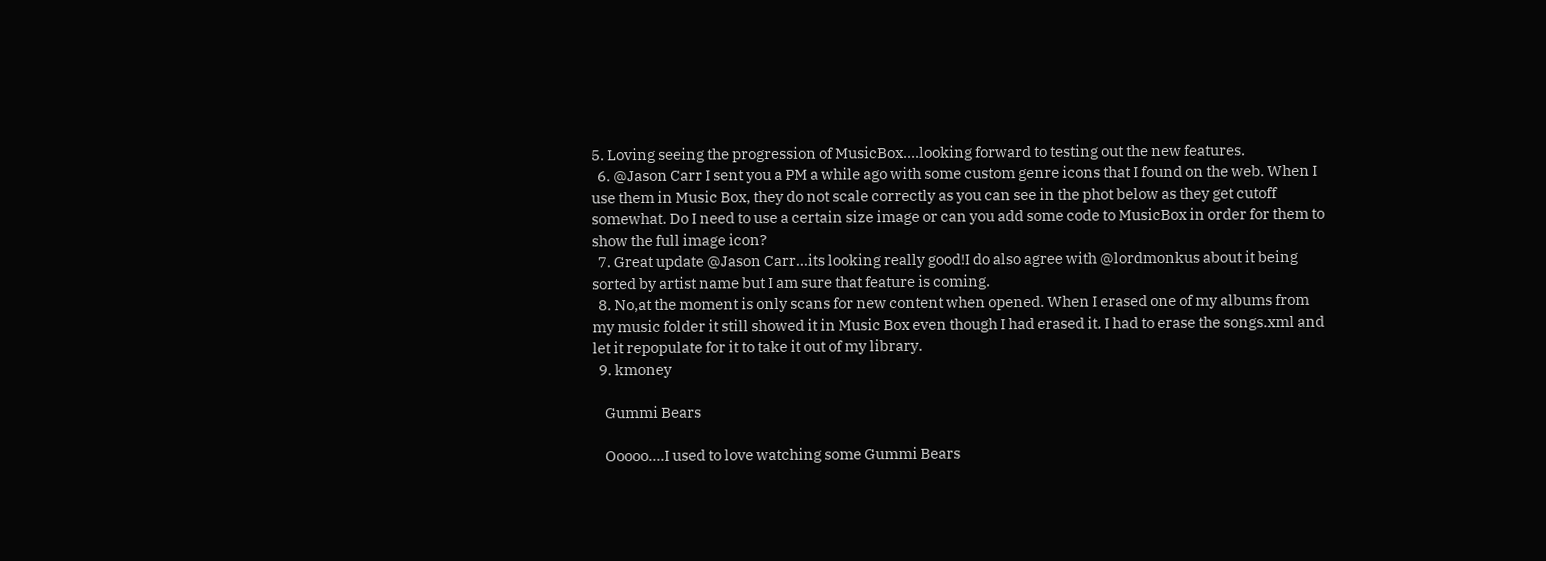5. Loving seeing the progression of MusicBox....looking forward to testing out the new features.
  6. @Jason Carr I sent you a PM a while ago with some custom genre icons that I found on the web. When I use them in Music Box, they do not scale correctly as you can see in the phot below as they get cutoff somewhat. Do I need to use a certain size image or can you add some code to MusicBox in order for them to show the full image icon?
  7. Great update @Jason Carr...its looking really good!I do also agree with @lordmonkus about it being sorted by artist name but I am sure that feature is coming.
  8. No,at the moment is only scans for new content when opened. When I erased one of my albums from my music folder it still showed it in Music Box even though I had erased it. I had to erase the songs.xml and let it repopulate for it to take it out of my library.
  9. kmoney

    Gummi Bears

    Ooooo....I used to love watching some Gummi Bears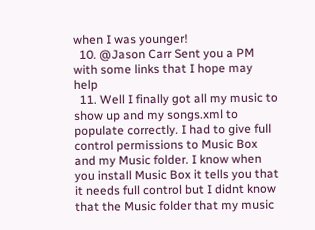when I was younger!
  10. @Jason Carr Sent you a PM with some links that I hope may help
  11. Well I finally got all my music to show up and my songs.xml to populate correctly. I had to give full control permissions to Music Box and my Music folder. I know when you install Music Box it tells you that it needs full control but I didnt know that the Music folder that my music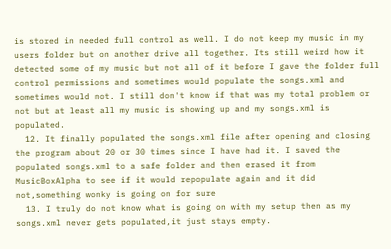is stored in needed full control as well. I do not keep my music in my users folder but on another drive all together. Its still weird how it detected some of my music but not all of it before I gave the folder full control permissions and sometimes would populate the songs.xml and sometimes would not. I still don't know if that was my total problem or not but at least all my music is showing up and my songs.xml is populated.
  12. It finally populated the songs.xml file after opening and closing the program about 20 or 30 times since I have had it. I saved the populated songs.xml to a safe folder and then erased it from MusicBoxAlpha to see if it would repopulate again and it did not,something wonky is going on for sure
  13. I truly do not know what is going on with my setup then as my songs.xml never gets populated,it just stays empty.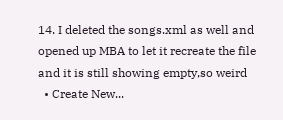14. I deleted the songs.xml as well and opened up MBA to let it recreate the file and it is still showing empty,so weird
  • Create New...